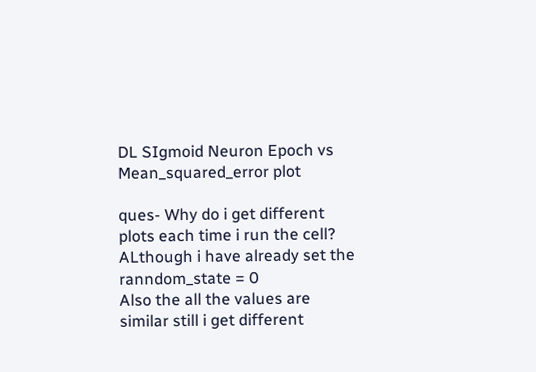DL SIgmoid Neuron Epoch vs Mean_squared_error plot

ques- Why do i get different plots each time i run the cell?
ALthough i have already set the ranndom_state = 0
Also the all the values are similar still i get different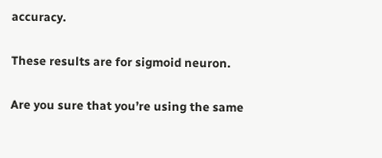accuracy.

These results are for sigmoid neuron.

Are you sure that you’re using the same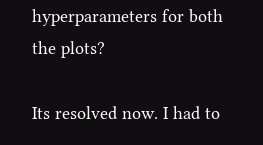hyperparameters for both the plots?

Its resolved now. I had to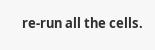re-run all the cells.